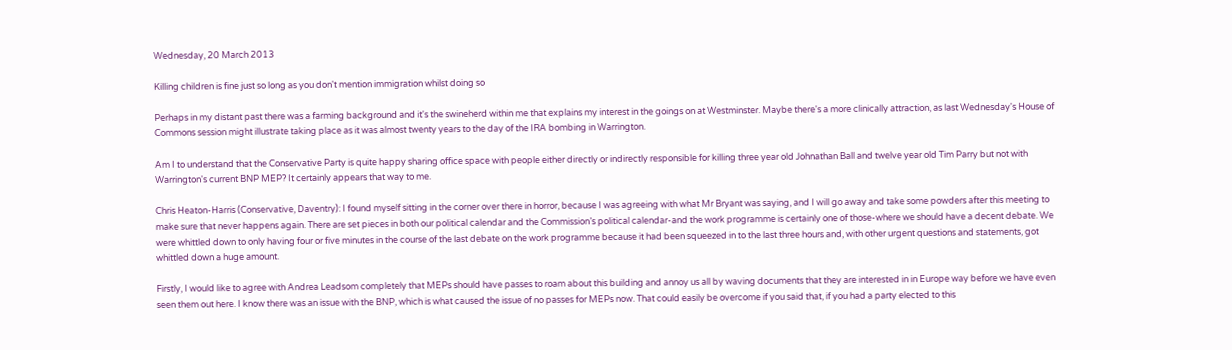Wednesday, 20 March 2013

Killing children is fine just so long as you don't mention immigration whilst doing so

Perhaps in my distant past there was a farming background and it's the swineherd within me that explains my interest in the goings on at Westminster. Maybe there's a more clinically attraction, as last Wednesday's House of Commons session might illustrate taking place as it was almost twenty years to the day of the IRA bombing in Warrington.

Am I to understand that the Conservative Party is quite happy sharing office space with people either directly or indirectly responsible for killing three year old Johnathan Ball and twelve year old Tim Parry but not with Warrington's current BNP MEP? It certainly appears that way to me.

Chris Heaton-Harris (Conservative, Daventry): I found myself sitting in the corner over there in horror, because I was agreeing with what Mr Bryant was saying, and I will go away and take some powders after this meeting to make sure that never happens again. There are set pieces in both our political calendar and the Commission’s political calendar-and the work programme is certainly one of those-where we should have a decent debate. We were whittled down to only having four or five minutes in the course of the last debate on the work programme because it had been squeezed in to the last three hours and, with other urgent questions and statements, got whittled down a huge amount.

Firstly, I would like to agree with Andrea Leadsom completely that MEPs should have passes to roam about this building and annoy us all by waving documents that they are interested in in Europe way before we have even seen them out here. I know there was an issue with the BNP, which is what caused the issue of no passes for MEPs now. That could easily be overcome if you said that, if you had a party elected to this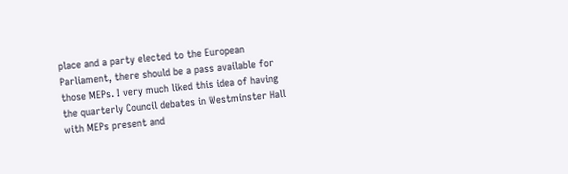place and a party elected to the European Parliament, there should be a pass available for those MEPs. I very much liked this idea of having the quarterly Council debates in Westminster Hall with MEPs present and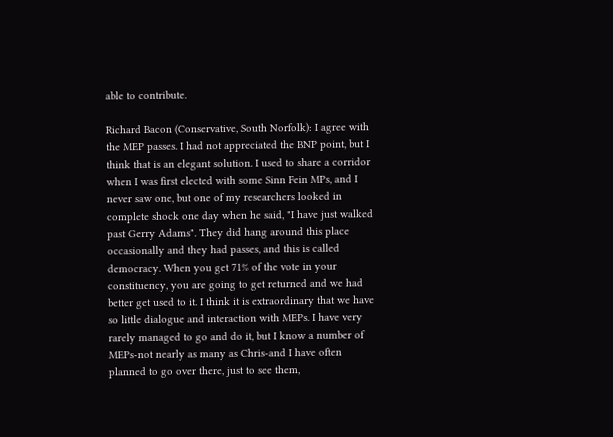able to contribute.

Richard Bacon (Conservative, South Norfolk): I agree with the MEP passes. I had not appreciated the BNP point, but I think that is an elegant solution. I used to share a corridor when I was first elected with some Sinn Fein MPs, and I never saw one, but one of my researchers looked in complete shock one day when he said, "I have just walked past Gerry Adams". They did hang around this place occasionally and they had passes, and this is called democracy. When you get 71% of the vote in your constituency, you are going to get returned and we had better get used to it. I think it is extraordinary that we have so little dialogue and interaction with MEPs. I have very rarely managed to go and do it, but I know a number of MEPs-not nearly as many as Chris-and I have often planned to go over there, just to see them,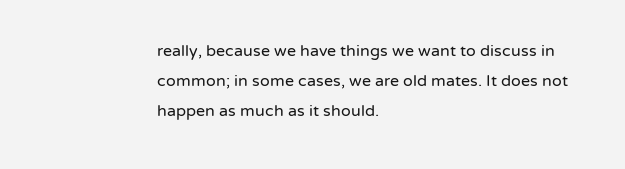really, because we have things we want to discuss in common; in some cases, we are old mates. It does not happen as much as it should.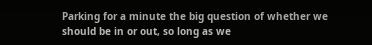Parking for a minute the big question of whether we should be in or out, so long as we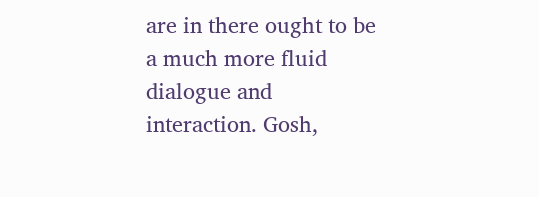are in there ought to be a much more fluid dialogue and interaction. Gosh,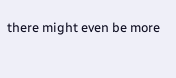there might even be more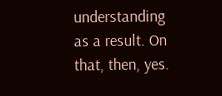understanding as a result. On that, then, yes.